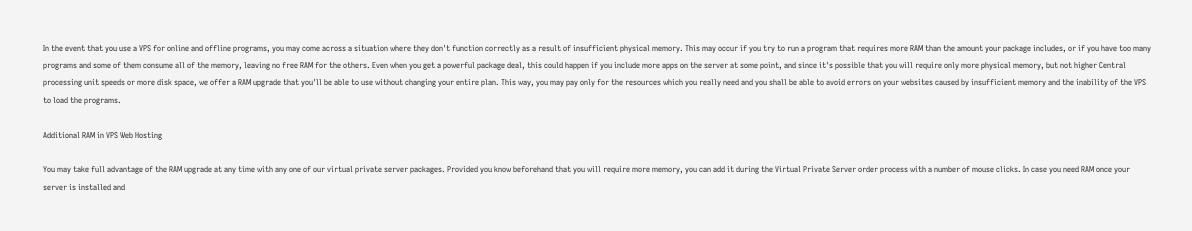In the event that you use a VPS for online and offline programs, you may come across a situation where they don't function correctly as a result of insufficient physical memory. This may occur if you try to run a program that requires more RAM than the amount your package includes, or if you have too many programs and some of them consume all of the memory, leaving no free RAM for the others. Even when you get a powerful package deal, this could happen if you include more apps on the server at some point, and since it's possible that you will require only more physical memory, but not higher Central processing unit speeds or more disk space, we offer a RAM upgrade that you'll be able to use without changing your entire plan. This way, you may pay only for the resources which you really need and you shall be able to avoid errors on your websites caused by insufficient memory and the inability of the VPS to load the programs.

Additional RAM in VPS Web Hosting

You may take full advantage of the RAM upgrade at any time with any one of our virtual private server packages. Provided you know beforehand that you will require more memory, you can add it during the Virtual Private Server order process with a number of mouse clicks. In case you need RAM once your server is installed and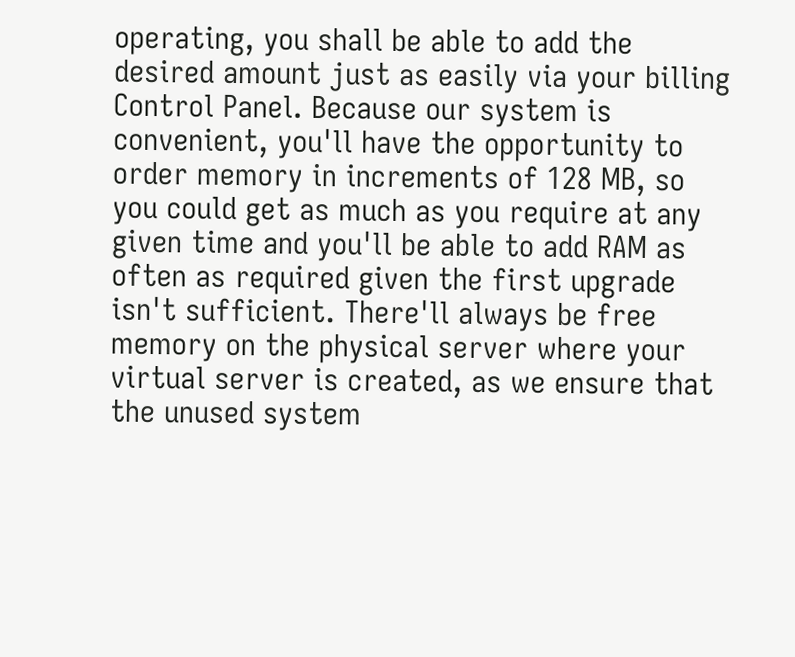operating, you shall be able to add the desired amount just as easily via your billing Control Panel. Because our system is convenient, you'll have the opportunity to order memory in increments of 128 MB, so you could get as much as you require at any given time and you'll be able to add RAM as often as required given the first upgrade isn't sufficient. There'll always be free memory on the physical server where your virtual server is created, as we ensure that the unused system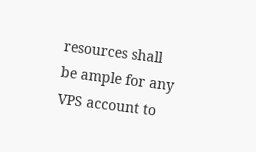resources shall be ample for any VPS account to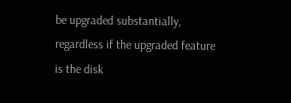be upgraded substantially, regardless if the upgraded feature is the disk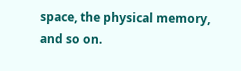space, the physical memory, and so on.